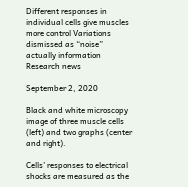Different responses in individual cells give muscles more control Variations dismissed as “noise” actually information Research news

September 2, 2020

Black and white microscopy image of three muscle cells (left) and two graphs (center and right).

Cells’ responses to electrical shocks are measured as the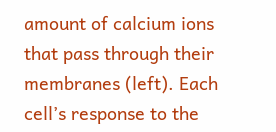amount of calcium ions that pass through their membranes (left). Each cell’s response to the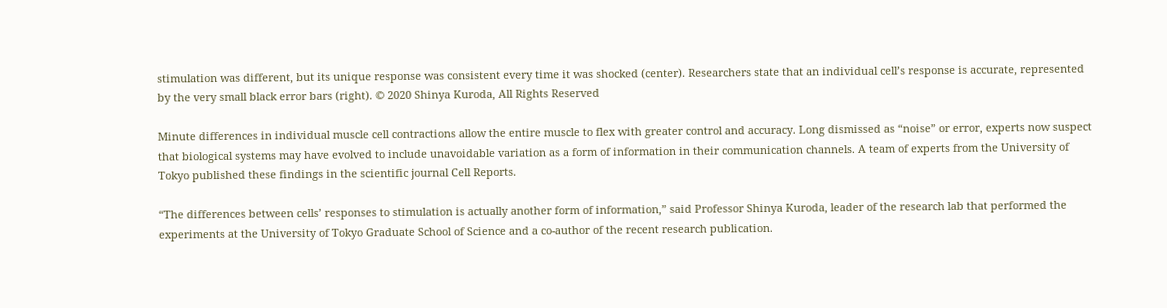stimulation was different, but its unique response was consistent every time it was shocked (center). Researchers state that an individual cell’s response is accurate, represented by the very small black error bars (right). © 2020 Shinya Kuroda, All Rights Reserved

Minute differences in individual muscle cell contractions allow the entire muscle to flex with greater control and accuracy. Long dismissed as “noise” or error, experts now suspect that biological systems may have evolved to include unavoidable variation as a form of information in their communication channels. A team of experts from the University of Tokyo published these findings in the scientific journal Cell Reports.

“The differences between cells’ responses to stimulation is actually another form of information,” said Professor Shinya Kuroda, leader of the research lab that performed the experiments at the University of Tokyo Graduate School of Science and a co-author of the recent research publication.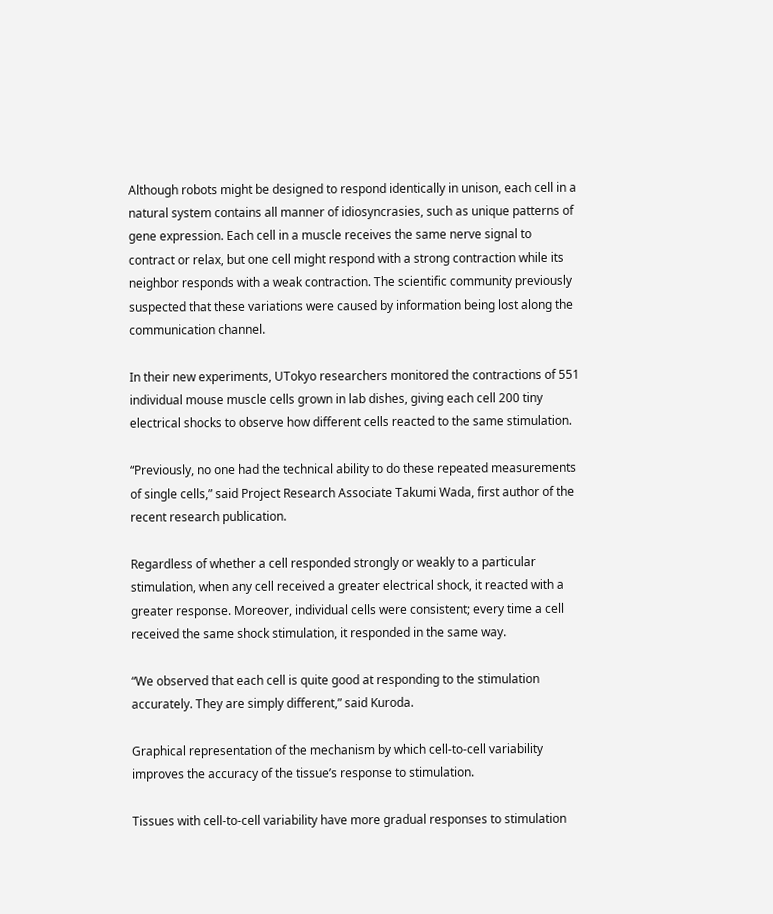Although robots might be designed to respond identically in unison, each cell in a natural system contains all manner of idiosyncrasies, such as unique patterns of gene expression. Each cell in a muscle receives the same nerve signal to contract or relax, but one cell might respond with a strong contraction while its neighbor responds with a weak contraction. The scientific community previously suspected that these variations were caused by information being lost along the communication channel.

In their new experiments, UTokyo researchers monitored the contractions of 551 individual mouse muscle cells grown in lab dishes, giving each cell 200 tiny electrical shocks to observe how different cells reacted to the same stimulation.

“Previously, no one had the technical ability to do these repeated measurements of single cells,” said Project Research Associate Takumi Wada, first author of the recent research publication.

Regardless of whether a cell responded strongly or weakly to a particular stimulation, when any cell received a greater electrical shock, it reacted with a greater response. Moreover, individual cells were consistent; every time a cell received the same shock stimulation, it responded in the same way.

“We observed that each cell is quite good at responding to the stimulation accurately. They are simply different,” said Kuroda.

Graphical representation of the mechanism by which cell-to-cell variability improves the accuracy of the tissue’s response to stimulation.

Tissues with cell-to-cell variability have more gradual responses to stimulation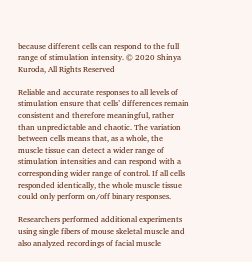because different cells can respond to the full range of stimulation intensity. © 2020 Shinya Kuroda, All Rights Reserved

Reliable and accurate responses to all levels of stimulation ensure that cells’ differences remain consistent and therefore meaningful, rather than unpredictable and chaotic. The variation between cells means that, as a whole, the muscle tissue can detect a wider range of stimulation intensities and can respond with a corresponding wider range of control. If all cells responded identically, the whole muscle tissue could only perform on/off binary responses.

Researchers performed additional experiments using single fibers of mouse skeletal muscle and also analyzed recordings of facial muscle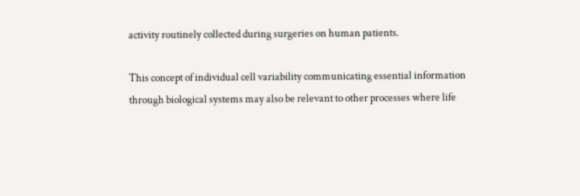activity routinely collected during surgeries on human patients.

This concept of individual cell variability communicating essential information through biological systems may also be relevant to other processes where life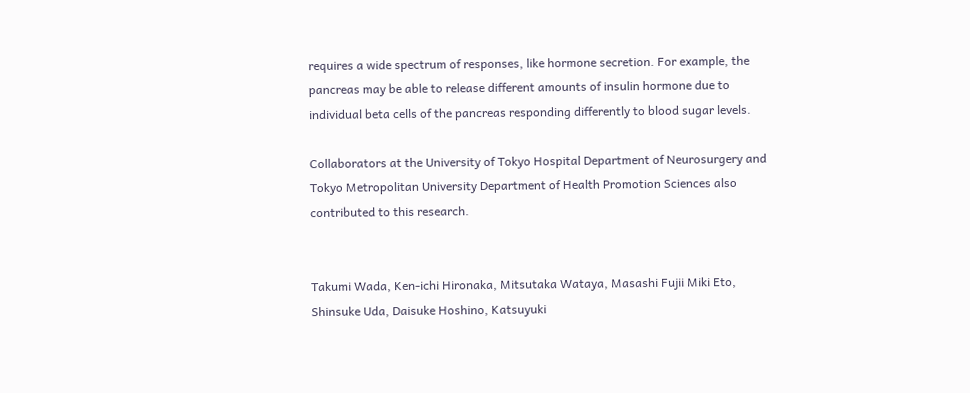requires a wide spectrum of responses, like hormone secretion. For example, the pancreas may be able to release different amounts of insulin hormone due to individual beta cells of the pancreas responding differently to blood sugar levels.

Collaborators at the University of Tokyo Hospital Department of Neurosurgery and Tokyo Metropolitan University Department of Health Promotion Sciences also contributed to this research.


Takumi Wada, Ken-ichi Hironaka, Mitsutaka Wataya, Masashi Fujii Miki Eto, Shinsuke Uda, Daisuke Hoshino, Katsuyuki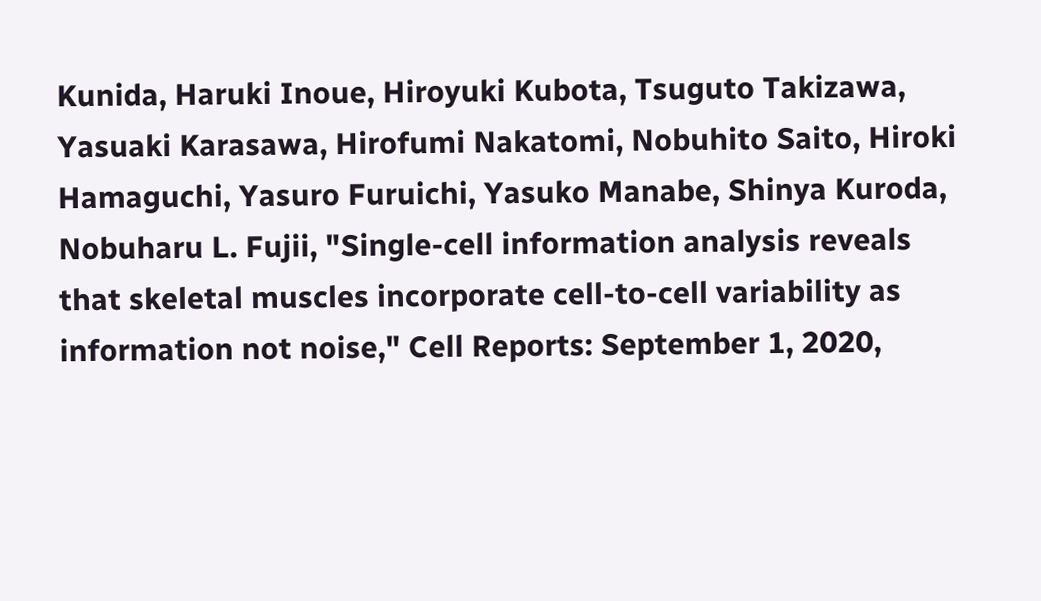Kunida, Haruki Inoue, Hiroyuki Kubota, Tsuguto Takizawa, Yasuaki Karasawa, Hirofumi Nakatomi, Nobuhito Saito, Hiroki Hamaguchi, Yasuro Furuichi, Yasuko Manabe, Shinya Kuroda, Nobuharu L. Fujii, "Single-cell information analysis reveals that skeletal muscles incorporate cell-to-cell variability as information not noise," Cell Reports: September 1, 2020,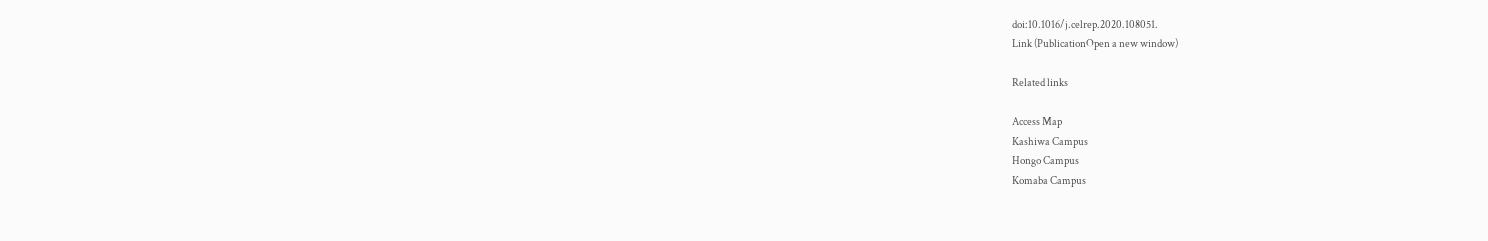doi:10.1016/j.celrep.2020.108051.
Link (PublicationOpen a new window)

Related links

Access Map
Kashiwa Campus
Hongo Campus
Komaba Campus